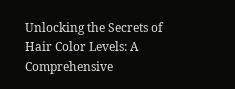Unlocking the Secrets of Hair Color Levels: A Comprehensive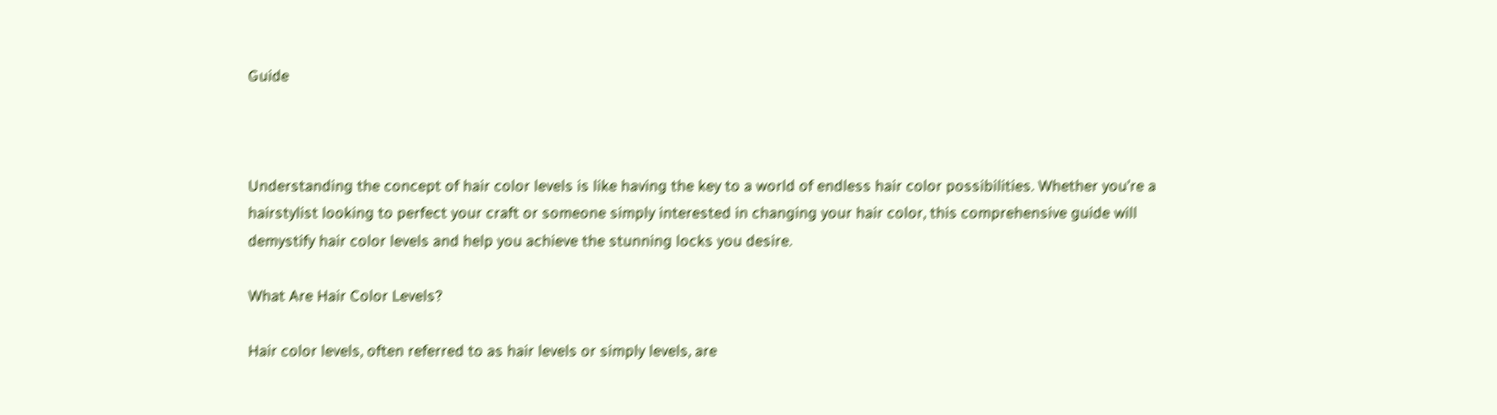Guide



Understanding the concept of hair color levels is like having the key to a world of endless hair color possibilities. Whether you’re a hairstylist looking to perfect your craft or someone simply interested in changing your hair color, this comprehensive guide will demystify hair color levels and help you achieve the stunning locks you desire.

What Are Hair Color Levels?

Hair color levels, often referred to as hair levels or simply levels, are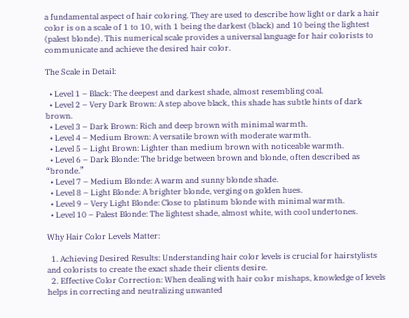a fundamental aspect of hair coloring. They are used to describe how light or dark a hair color is on a scale of 1 to 10, with 1 being the darkest (black) and 10 being the lightest (palest blonde). This numerical scale provides a universal language for hair colorists to communicate and achieve the desired hair color.

The Scale in Detail:

  • Level 1 – Black: The deepest and darkest shade, almost resembling coal.
  • Level 2 – Very Dark Brown: A step above black, this shade has subtle hints of dark brown.
  • Level 3 – Dark Brown: Rich and deep brown with minimal warmth.
  • Level 4 – Medium Brown: A versatile brown with moderate warmth.
  • Level 5 – Light Brown: Lighter than medium brown with noticeable warmth.
  • Level 6 – Dark Blonde: The bridge between brown and blonde, often described as “bronde.”
  • Level 7 – Medium Blonde: A warm and sunny blonde shade.
  • Level 8 – Light Blonde: A brighter blonde, verging on golden hues.
  • Level 9 – Very Light Blonde: Close to platinum blonde with minimal warmth.
  • Level 10 – Palest Blonde: The lightest shade, almost white, with cool undertones.

Why Hair Color Levels Matter:

  1. Achieving Desired Results: Understanding hair color levels is crucial for hairstylists and colorists to create the exact shade their clients desire.
  2. Effective Color Correction: When dealing with hair color mishaps, knowledge of levels helps in correcting and neutralizing unwanted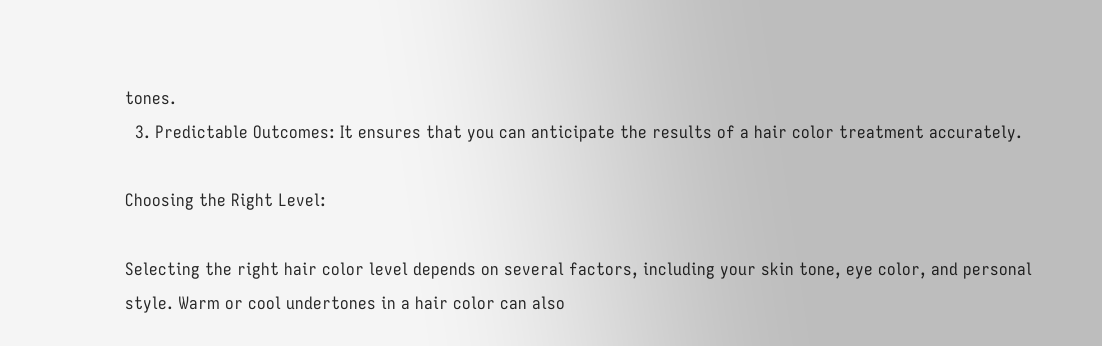tones.
  3. Predictable Outcomes: It ensures that you can anticipate the results of a hair color treatment accurately.

Choosing the Right Level:

Selecting the right hair color level depends on several factors, including your skin tone, eye color, and personal style. Warm or cool undertones in a hair color can also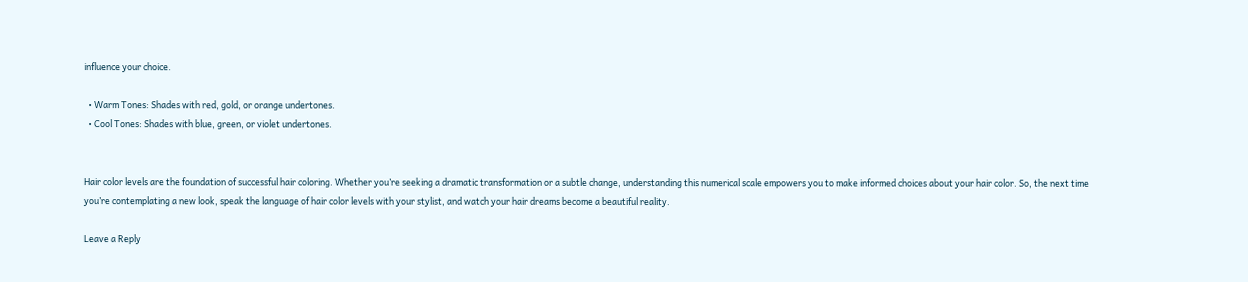influence your choice.

  • Warm Tones: Shades with red, gold, or orange undertones.
  • Cool Tones: Shades with blue, green, or violet undertones.


Hair color levels are the foundation of successful hair coloring. Whether you’re seeking a dramatic transformation or a subtle change, understanding this numerical scale empowers you to make informed choices about your hair color. So, the next time you’re contemplating a new look, speak the language of hair color levels with your stylist, and watch your hair dreams become a beautiful reality.

Leave a Reply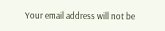Your email address will not be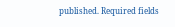published. Required fields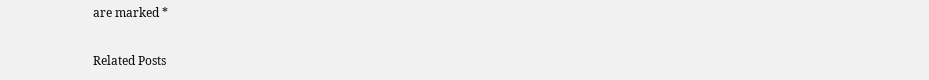are marked *

Related Posts